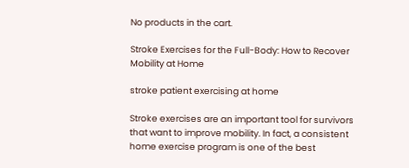No products in the cart.

Stroke Exercises for the Full-Body: How to Recover Mobility at Home

stroke patient exercising at home

Stroke exercises are an important tool for survivors that want to improve mobility. In fact, a consistent home exercise program is one of the best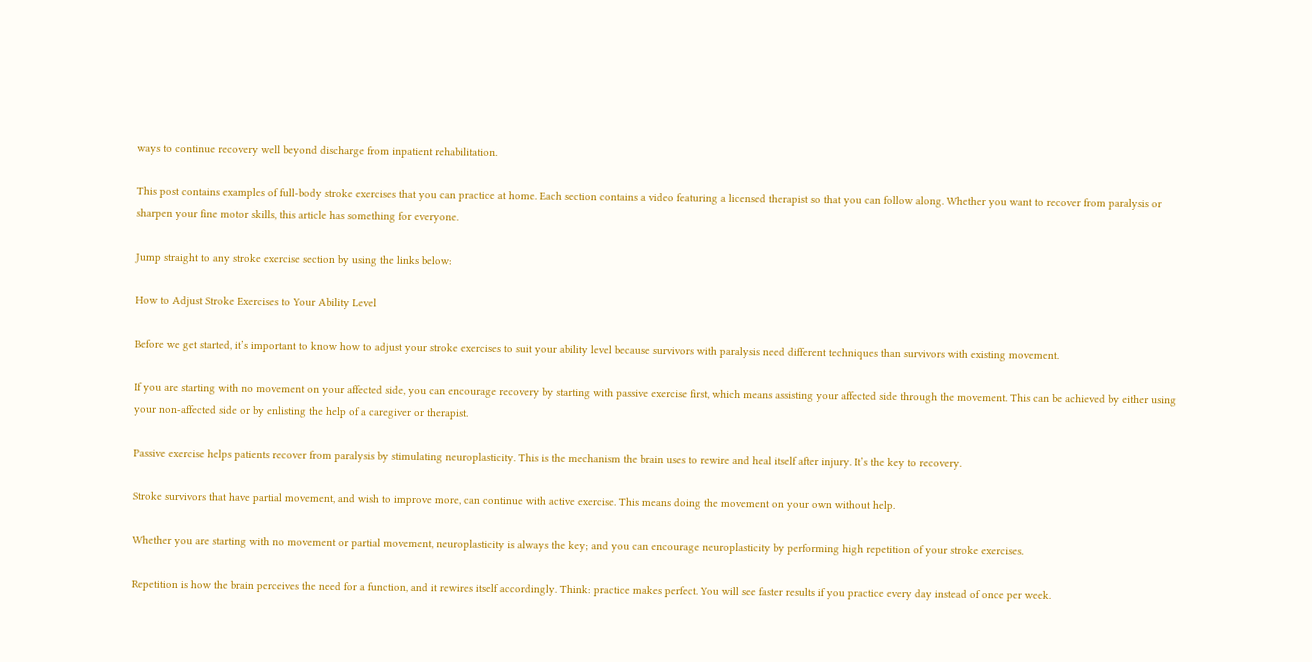ways to continue recovery well beyond discharge from inpatient rehabilitation.

This post contains examples of full-body stroke exercises that you can practice at home. Each section contains a video featuring a licensed therapist so that you can follow along. Whether you want to recover from paralysis or sharpen your fine motor skills, this article has something for everyone.

Jump straight to any stroke exercise section by using the links below:

How to Adjust Stroke Exercises to Your Ability Level

Before we get started, it’s important to know how to adjust your stroke exercises to suit your ability level because survivors with paralysis need different techniques than survivors with existing movement.

If you are starting with no movement on your affected side, you can encourage recovery by starting with passive exercise first, which means assisting your affected side through the movement. This can be achieved by either using your non-affected side or by enlisting the help of a caregiver or therapist.

Passive exercise helps patients recover from paralysis by stimulating neuroplasticity. This is the mechanism the brain uses to rewire and heal itself after injury. It’s the key to recovery.

Stroke survivors that have partial movement, and wish to improve more, can continue with active exercise. This means doing the movement on your own without help.

Whether you are starting with no movement or partial movement, neuroplasticity is always the key; and you can encourage neuroplasticity by performing high repetition of your stroke exercises.

Repetition is how the brain perceives the need for a function, and it rewires itself accordingly. Think: practice makes perfect. You will see faster results if you practice every day instead of once per week.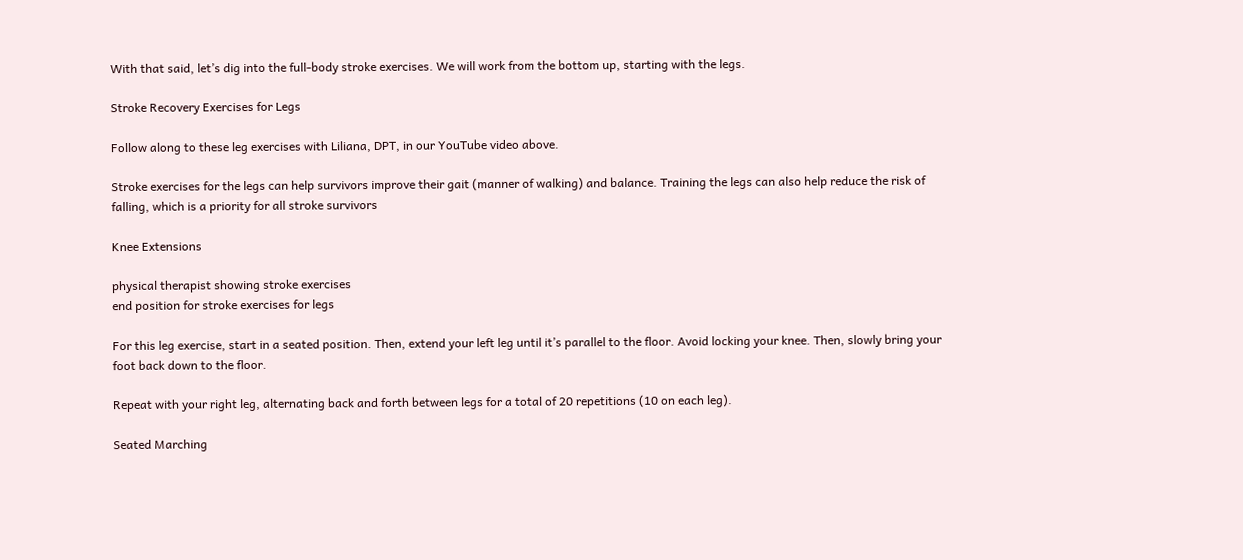With that said, let’s dig into the full-body stroke exercises. We will work from the bottom up, starting with the legs.

Stroke Recovery Exercises for Legs

Follow along to these leg exercises with Liliana, DPT, in our YouTube video above.

Stroke exercises for the legs can help survivors improve their gait (manner of walking) and balance. Training the legs can also help reduce the risk of falling, which is a priority for all stroke survivors

Knee Extensions

physical therapist showing stroke exercises
end position for stroke exercises for legs

For this leg exercise, start in a seated position. Then, extend your left leg until it’s parallel to the floor. Avoid locking your knee. Then, slowly bring your foot back down to the floor.

Repeat with your right leg, alternating back and forth between legs for a total of 20 repetitions (10 on each leg).

Seated Marching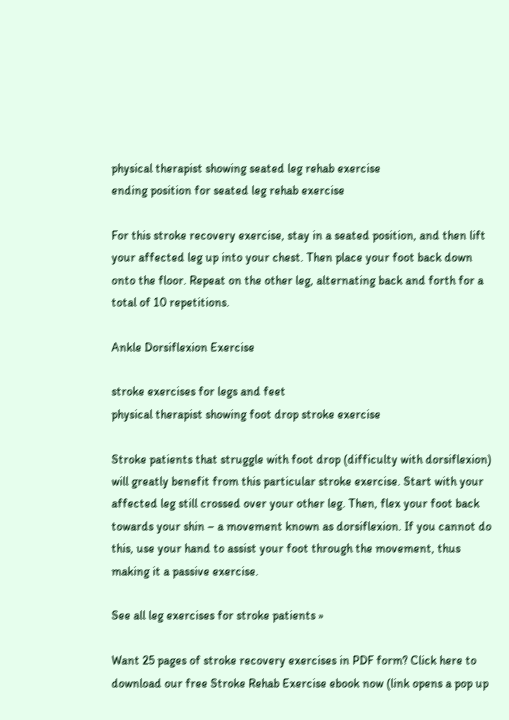physical therapist showing seated leg rehab exercise
ending position for seated leg rehab exercise

For this stroke recovery exercise, stay in a seated position, and then lift your affected leg up into your chest. Then place your foot back down onto the floor. Repeat on the other leg, alternating back and forth for a total of 10 repetitions.

Ankle Dorsiflexion Exercise

stroke exercises for legs and feet
physical therapist showing foot drop stroke exercise

Stroke patients that struggle with foot drop (difficulty with dorsiflexion) will greatly benefit from this particular stroke exercise. Start with your affected leg still crossed over your other leg. Then, flex your foot back towards your shin – a movement known as dorsiflexion. If you cannot do this, use your hand to assist your foot through the movement, thus making it a passive exercise.

See all leg exercises for stroke patients »

Want 25 pages of stroke recovery exercises in PDF form? Click here to download our free Stroke Rehab Exercise ebook now (link opens a pop up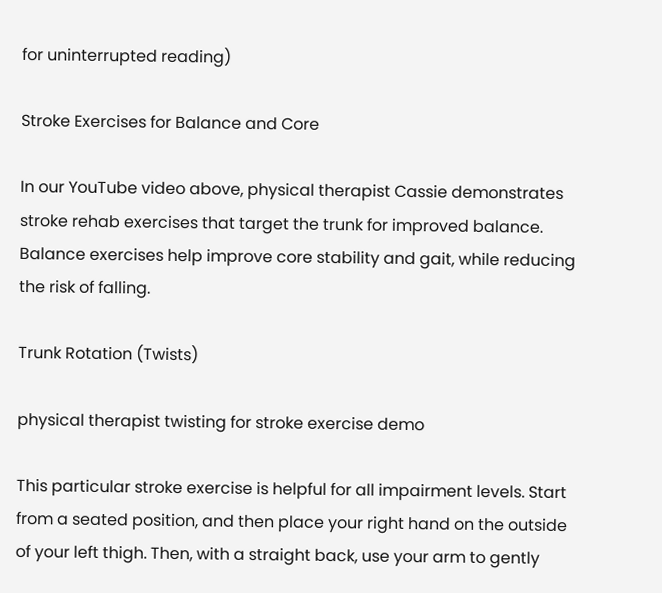for uninterrupted reading)

Stroke Exercises for Balance and Core

In our YouTube video above, physical therapist Cassie demonstrates stroke rehab exercises that target the trunk for improved balance. Balance exercises help improve core stability and gait, while reducing the risk of falling.

Trunk Rotation (Twists)

physical therapist twisting for stroke exercise demo

This particular stroke exercise is helpful for all impairment levels. Start from a seated position, and then place your right hand on the outside of your left thigh. Then, with a straight back, use your arm to gently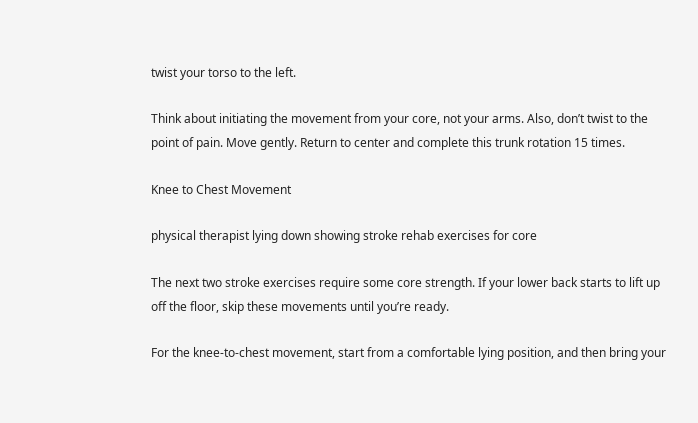twist your torso to the left.

Think about initiating the movement from your core, not your arms. Also, don’t twist to the point of pain. Move gently. Return to center and complete this trunk rotation 15 times.

Knee to Chest Movement

physical therapist lying down showing stroke rehab exercises for core

The next two stroke exercises require some core strength. If your lower back starts to lift up off the floor, skip these movements until you’re ready.

For the knee-to-chest movement, start from a comfortable lying position, and then bring your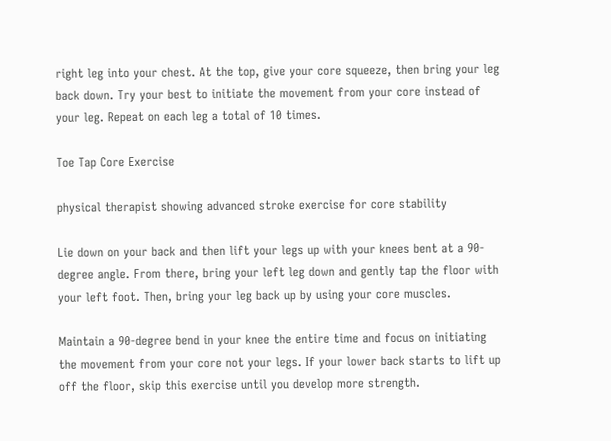right leg into your chest. At the top, give your core squeeze, then bring your leg back down. Try your best to initiate the movement from your core instead of your leg. Repeat on each leg a total of 10 times.

Toe Tap Core Exercise

physical therapist showing advanced stroke exercise for core stability

Lie down on your back and then lift your legs up with your knees bent at a 90-degree angle. From there, bring your left leg down and gently tap the floor with your left foot. Then, bring your leg back up by using your core muscles.

Maintain a 90-degree bend in your knee the entire time and focus on initiating the movement from your core not your legs. If your lower back starts to lift up off the floor, skip this exercise until you develop more strength.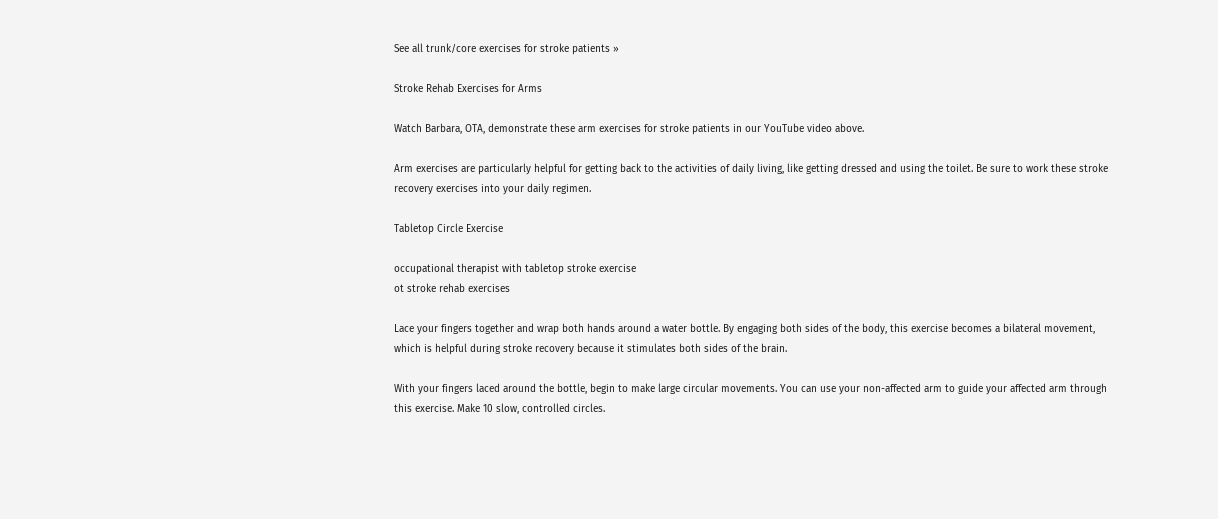See all trunk/core exercises for stroke patients »

Stroke Rehab Exercises for Arms

Watch Barbara, OTA, demonstrate these arm exercises for stroke patients in our YouTube video above.

Arm exercises are particularly helpful for getting back to the activities of daily living, like getting dressed and using the toilet. Be sure to work these stroke recovery exercises into your daily regimen.

Tabletop Circle Exercise

occupational therapist with tabletop stroke exercise
ot stroke rehab exercises

Lace your fingers together and wrap both hands around a water bottle. By engaging both sides of the body, this exercise becomes a bilateral movement, which is helpful during stroke recovery because it stimulates both sides of the brain.

With your fingers laced around the bottle, begin to make large circular movements. You can use your non-affected arm to guide your affected arm through this exercise. Make 10 slow, controlled circles.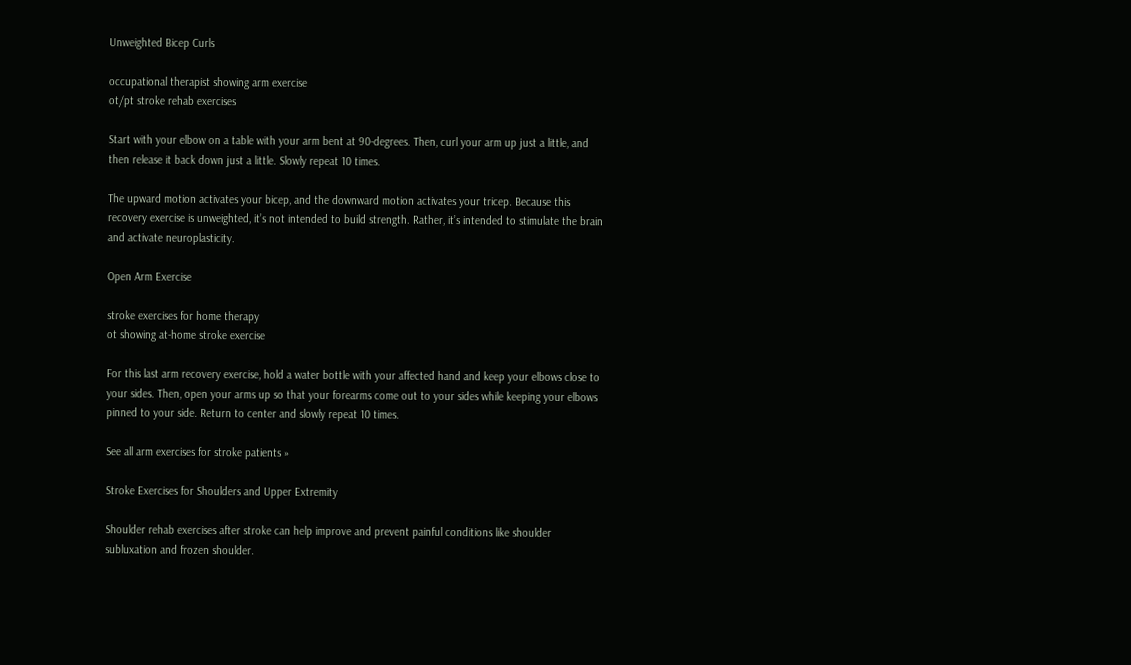Unweighted Bicep Curls

occupational therapist showing arm exercise
ot/pt stroke rehab exercises

Start with your elbow on a table with your arm bent at 90-degrees. Then, curl your arm up just a little, and then release it back down just a little. Slowly repeat 10 times.

The upward motion activates your bicep, and the downward motion activates your tricep. Because this recovery exercise is unweighted, it’s not intended to build strength. Rather, it’s intended to stimulate the brain and activate neuroplasticity.

Open Arm Exercise

stroke exercises for home therapy
ot showing at-home stroke exercise

For this last arm recovery exercise, hold a water bottle with your affected hand and keep your elbows close to your sides. Then, open your arms up so that your forearms come out to your sides while keeping your elbows pinned to your side. Return to center and slowly repeat 10 times.

See all arm exercises for stroke patients »

Stroke Exercises for Shoulders and Upper Extremity

Shoulder rehab exercises after stroke can help improve and prevent painful conditions like shoulder subluxation and frozen shoulder.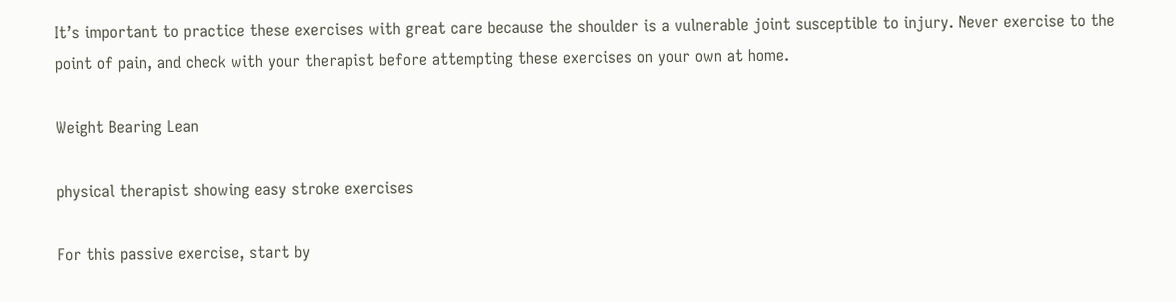It’s important to practice these exercises with great care because the shoulder is a vulnerable joint susceptible to injury. Never exercise to the point of pain, and check with your therapist before attempting these exercises on your own at home.

Weight Bearing Lean

physical therapist showing easy stroke exercises

For this passive exercise, start by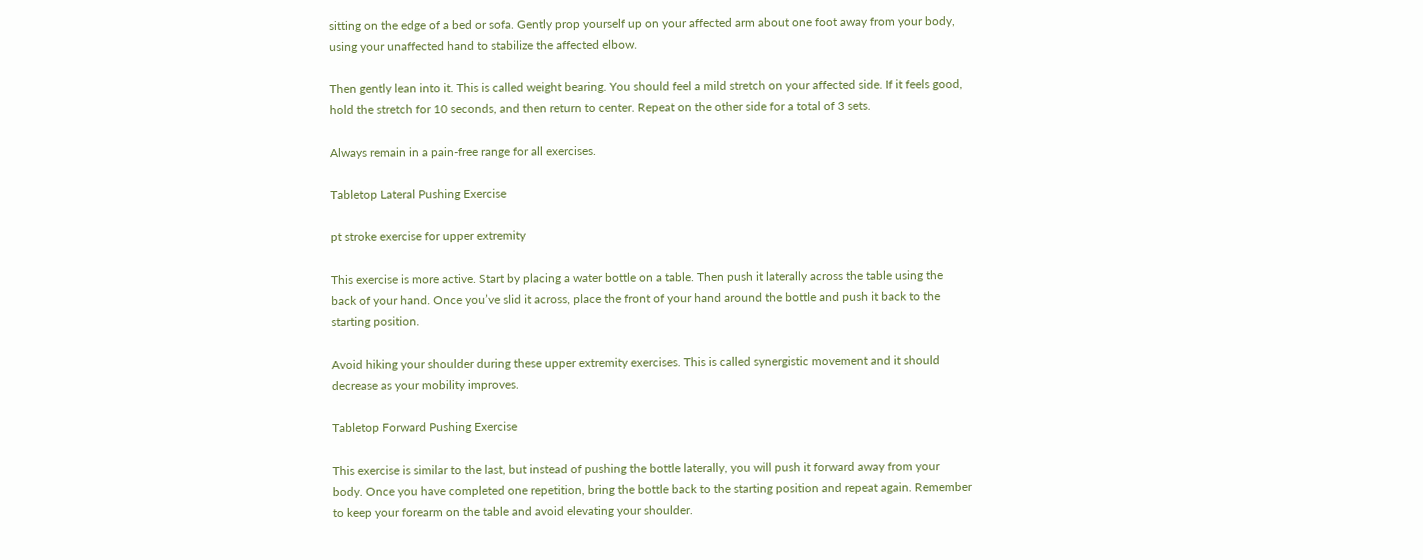sitting on the edge of a bed or sofa. Gently prop yourself up on your affected arm about one foot away from your body, using your unaffected hand to stabilize the affected elbow.

Then gently lean into it. This is called weight bearing. You should feel a mild stretch on your affected side. If it feels good, hold the stretch for 10 seconds, and then return to center. Repeat on the other side for a total of 3 sets.

Always remain in a pain-free range for all exercises.

Tabletop Lateral Pushing Exercise

pt stroke exercise for upper extremity

This exercise is more active. Start by placing a water bottle on a table. Then push it laterally across the table using the back of your hand. Once you’ve slid it across, place the front of your hand around the bottle and push it back to the starting position.

Avoid hiking your shoulder during these upper extremity exercises. This is called synergistic movement and it should decrease as your mobility improves.

Tabletop Forward Pushing Exercise

This exercise is similar to the last, but instead of pushing the bottle laterally, you will push it forward away from your body. Once you have completed one repetition, bring the bottle back to the starting position and repeat again. Remember to keep your forearm on the table and avoid elevating your shoulder.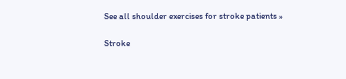See all shoulder exercises for stroke patients »

Stroke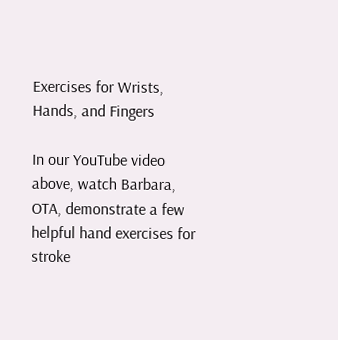Exercises for Wrists, Hands, and Fingers

In our YouTube video above, watch Barbara, OTA, demonstrate a few helpful hand exercises for stroke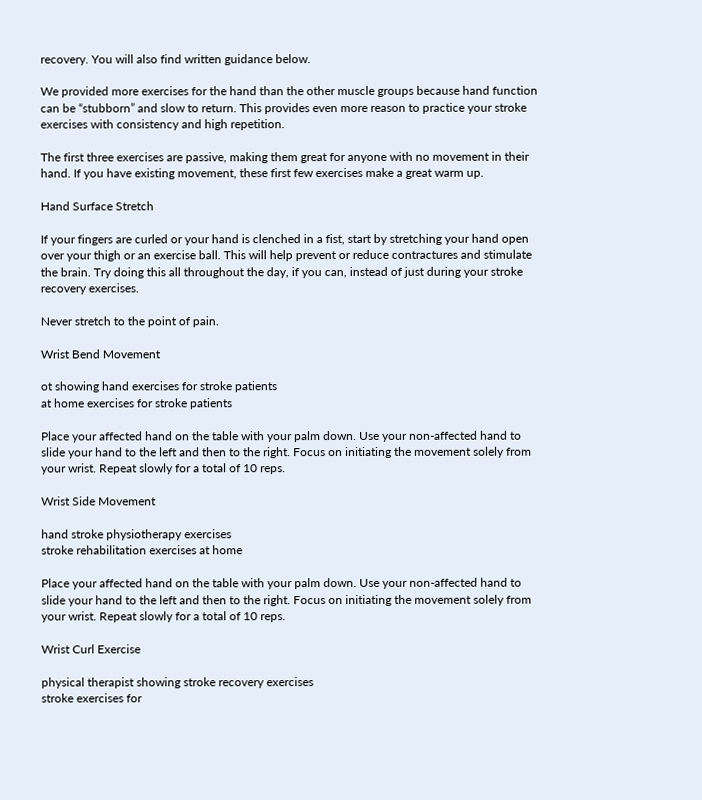recovery. You will also find written guidance below.

We provided more exercises for the hand than the other muscle groups because hand function can be “stubborn” and slow to return. This provides even more reason to practice your stroke exercises with consistency and high repetition.

The first three exercises are passive, making them great for anyone with no movement in their hand. If you have existing movement, these first few exercises make a great warm up.

Hand Surface Stretch

If your fingers are curled or your hand is clenched in a fist, start by stretching your hand open over your thigh or an exercise ball. This will help prevent or reduce contractures and stimulate the brain. Try doing this all throughout the day, if you can, instead of just during your stroke recovery exercises.

Never stretch to the point of pain.

Wrist Bend Movement

ot showing hand exercises for stroke patients
at home exercises for stroke patients

Place your affected hand on the table with your palm down. Use your non-affected hand to slide your hand to the left and then to the right. Focus on initiating the movement solely from your wrist. Repeat slowly for a total of 10 reps.

Wrist Side Movement

hand stroke physiotherapy exercises
stroke rehabilitation exercises at home

Place your affected hand on the table with your palm down. Use your non-affected hand to slide your hand to the left and then to the right. Focus on initiating the movement solely from your wrist. Repeat slowly for a total of 10 reps.

Wrist Curl Exercise

physical therapist showing stroke recovery exercises
stroke exercises for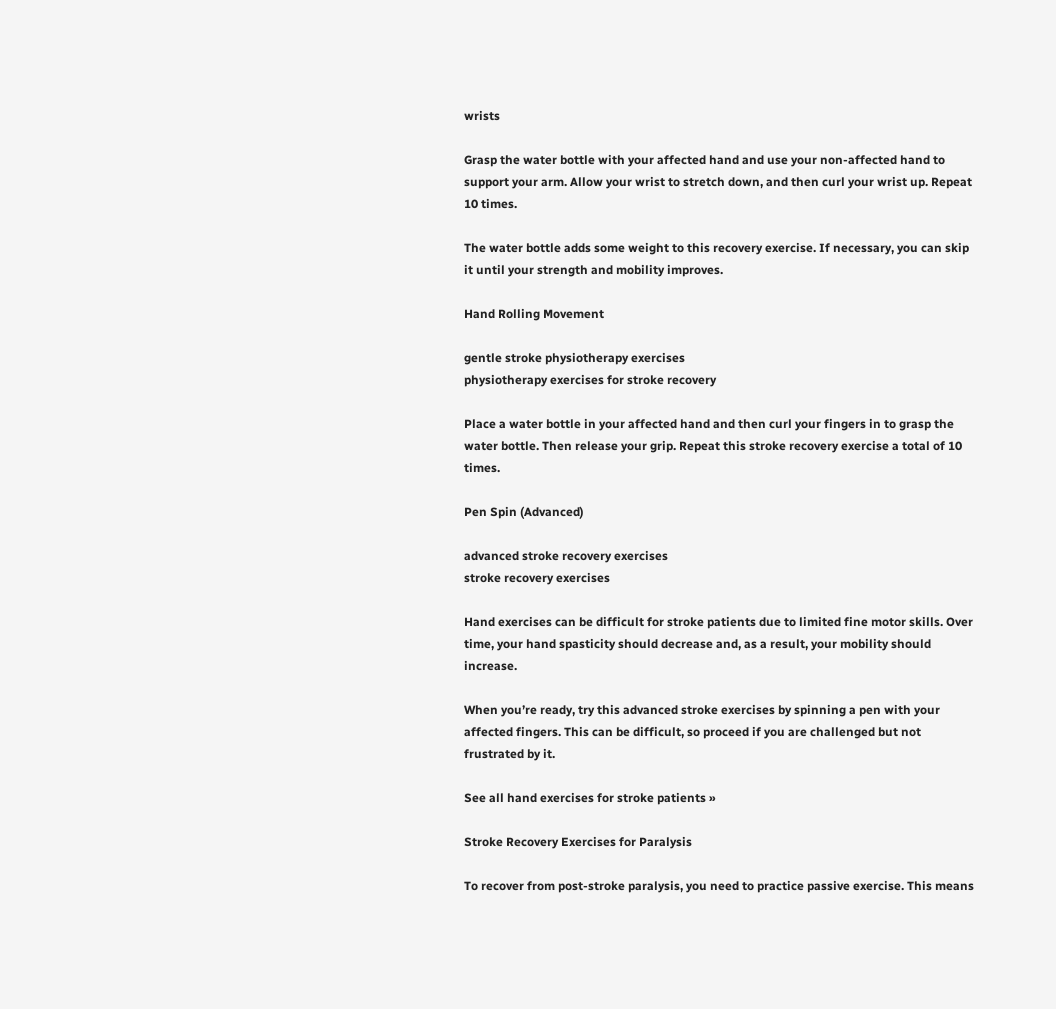wrists

Grasp the water bottle with your affected hand and use your non-affected hand to support your arm. Allow your wrist to stretch down, and then curl your wrist up. Repeat 10 times.

The water bottle adds some weight to this recovery exercise. If necessary, you can skip it until your strength and mobility improves.

Hand Rolling Movement

gentle stroke physiotherapy exercises
physiotherapy exercises for stroke recovery

Place a water bottle in your affected hand and then curl your fingers in to grasp the water bottle. Then release your grip. Repeat this stroke recovery exercise a total of 10 times.

Pen Spin (Advanced)

advanced stroke recovery exercises
stroke recovery exercises

Hand exercises can be difficult for stroke patients due to limited fine motor skills. Over time, your hand spasticity should decrease and, as a result, your mobility should increase.

When you’re ready, try this advanced stroke exercises by spinning a pen with your affected fingers. This can be difficult, so proceed if you are challenged but not frustrated by it.

See all hand exercises for stroke patients »

Stroke Recovery Exercises for Paralysis

To recover from post-stroke paralysis, you need to practice passive exercise. This means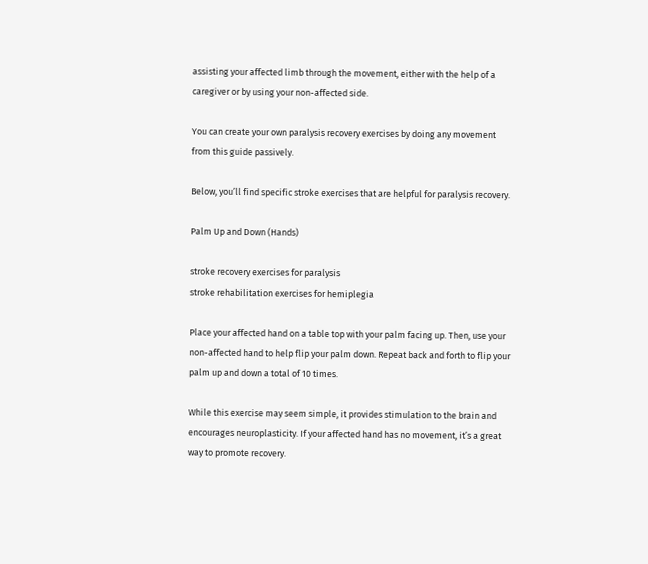assisting your affected limb through the movement, either with the help of a caregiver or by using your non-affected side.

You can create your own paralysis recovery exercises by doing any movement from this guide passively.

Below, you’ll find specific stroke exercises that are helpful for paralysis recovery.

Palm Up and Down (Hands)

stroke recovery exercises for paralysis
stroke rehabilitation exercises for hemiplegia

Place your affected hand on a table top with your palm facing up. Then, use your non-affected hand to help flip your palm down. Repeat back and forth to flip your palm up and down a total of 10 times.

While this exercise may seem simple, it provides stimulation to the brain and encourages neuroplasticity. If your affected hand has no movement, it’s a great way to promote recovery.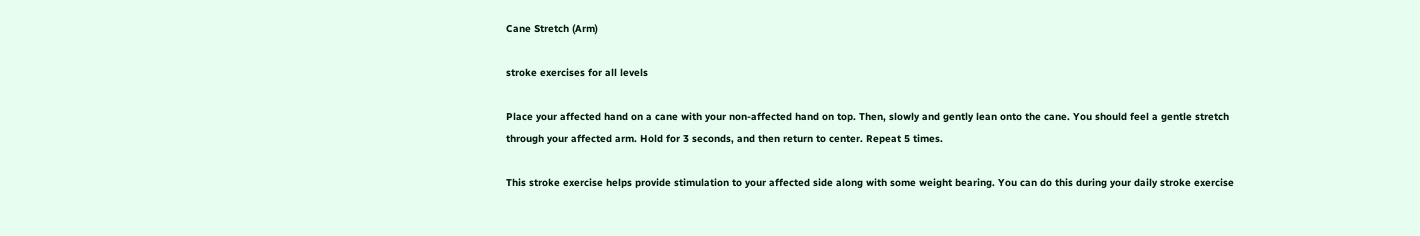Cane Stretch (Arm)

stroke exercises for all levels

Place your affected hand on a cane with your non-affected hand on top. Then, slowly and gently lean onto the cane. You should feel a gentle stretch through your affected arm. Hold for 3 seconds, and then return to center. Repeat 5 times.

This stroke exercise helps provide stimulation to your affected side along with some weight bearing. You can do this during your daily stroke exercise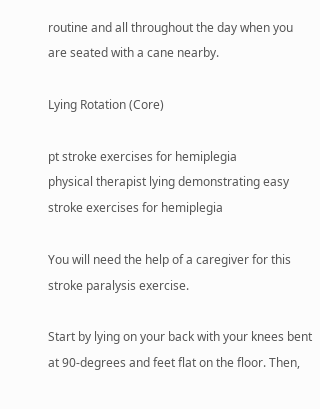routine and all throughout the day when you are seated with a cane nearby.

Lying Rotation (Core)

pt stroke exercises for hemiplegia
physical therapist lying demonstrating easy stroke exercises for hemiplegia

You will need the help of a caregiver for this stroke paralysis exercise.

Start by lying on your back with your knees bent at 90-degrees and feet flat on the floor. Then,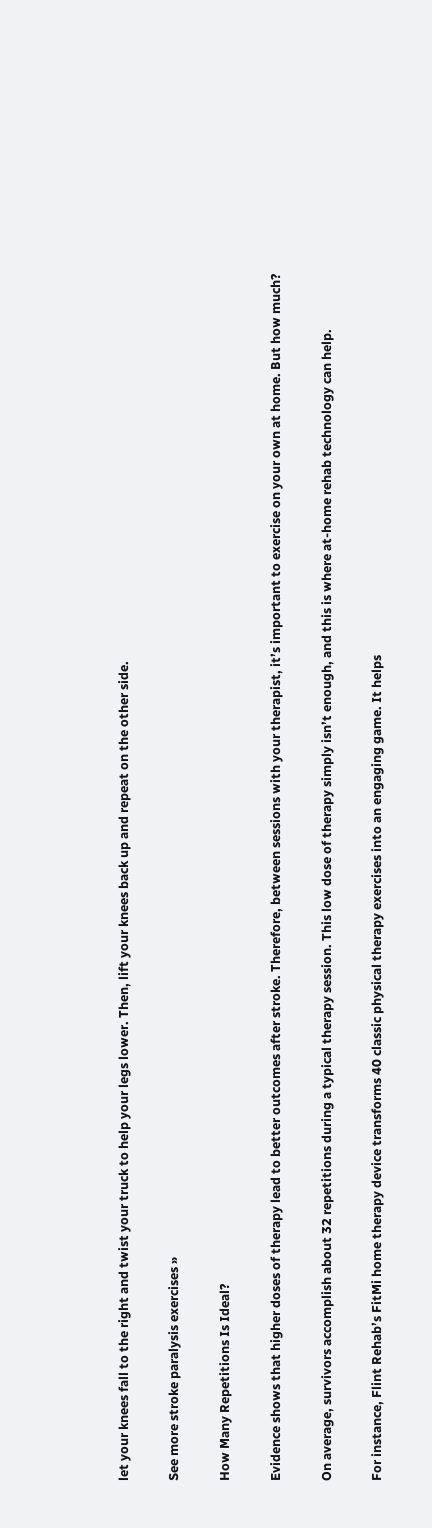let your knees fall to the right and twist your truck to help your legs lower. Then, lift your knees back up and repeat on the other side.

See more stroke paralysis exercises »

How Many Repetitions Is Ideal?

Evidence shows that higher doses of therapy lead to better outcomes after stroke. Therefore, between sessions with your therapist, it’s important to exercise on your own at home. But how much?

On average, survivors accomplish about 32 repetitions during a typical therapy session. This low dose of therapy simply isn’t enough, and this is where at-home rehab technology can help.

For instance, Flint Rehab’s FitMi home therapy device transforms 40 classic physical therapy exercises into an engaging game. It helps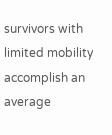survivors with limited mobility accomplish an average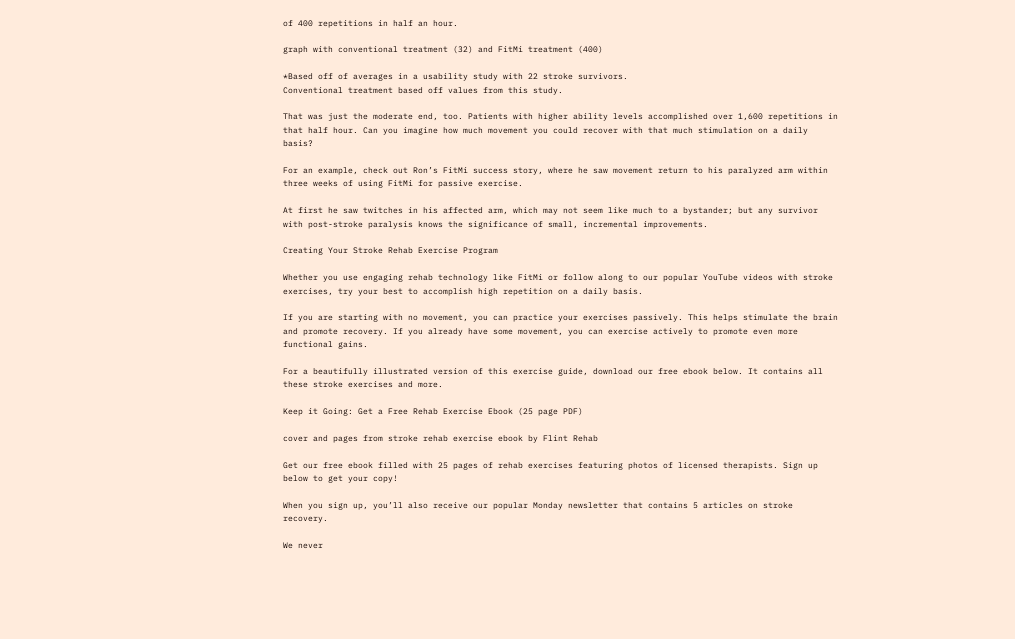of 400 repetitions in half an hour.

graph with conventional treatment (32) and FitMi treatment (400)

*Based off of averages in a usability study with 22 stroke survivors.
Conventional treatment based off values from this study.

That was just the moderate end, too. Patients with higher ability levels accomplished over 1,600 repetitions in that half hour. Can you imagine how much movement you could recover with that much stimulation on a daily basis?

For an example, check out Ron’s FitMi success story, where he saw movement return to his paralyzed arm within three weeks of using FitMi for passive exercise.

At first he saw twitches in his affected arm, which may not seem like much to a bystander; but any survivor with post-stroke paralysis knows the significance of small, incremental improvements.

Creating Your Stroke Rehab Exercise Program

Whether you use engaging rehab technology like FitMi or follow along to our popular YouTube videos with stroke exercises, try your best to accomplish high repetition on a daily basis.

If you are starting with no movement, you can practice your exercises passively. This helps stimulate the brain and promote recovery. If you already have some movement, you can exercise actively to promote even more functional gains.

For a beautifully illustrated version of this exercise guide, download our free ebook below. It contains all these stroke exercises and more.

Keep it Going: Get a Free Rehab Exercise Ebook (25 page PDF)

cover and pages from stroke rehab exercise ebook by Flint Rehab

Get our free ebook filled with 25 pages of rehab exercises featuring photos of licensed therapists. Sign up below to get your copy!

When you sign up, you’ll also receive our popular Monday newsletter that contains 5 articles on stroke recovery.

We never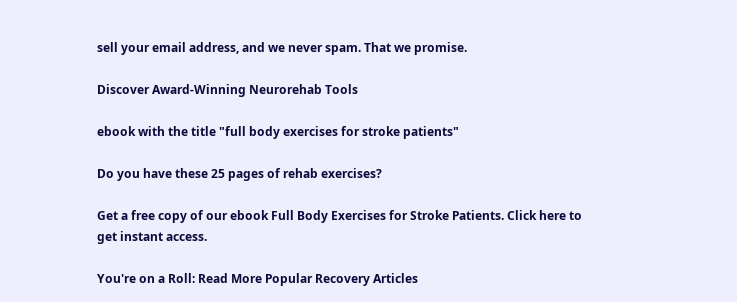sell your email address, and we never spam. That we promise.

Discover Award-Winning Neurorehab Tools

ebook with the title "full body exercises for stroke patients"

Do you have these 25 pages of rehab exercises?

Get a free copy of our ebook Full Body Exercises for Stroke Patients. Click here to get instant access.

You're on a Roll: Read More Popular Recovery Articles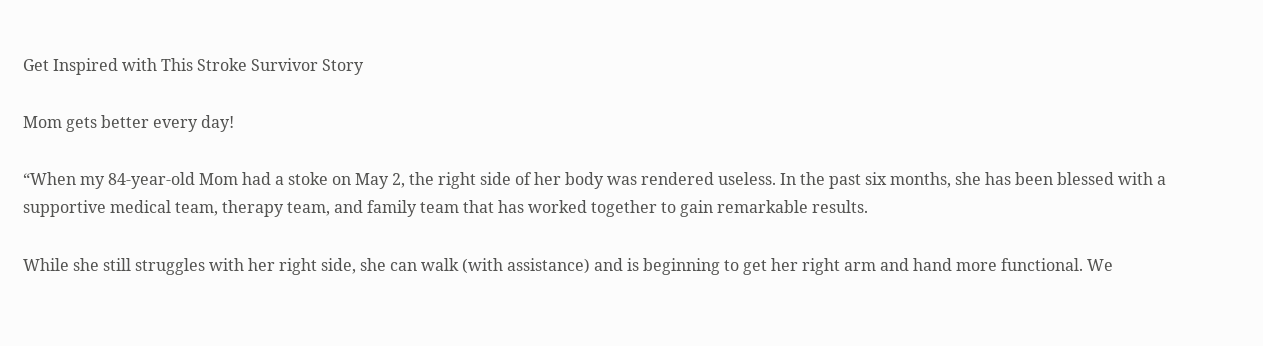Get Inspired with This Stroke Survivor Story

Mom gets better every day!

“When my 84-year-old Mom had a stoke on May 2, the right side of her body was rendered useless. In the past six months, she has been blessed with a supportive medical team, therapy team, and family team that has worked together to gain remarkable results.

While she still struggles with her right side, she can walk (with assistance) and is beginning to get her right arm and hand more functional. We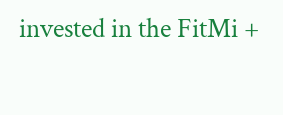invested in the FitMi +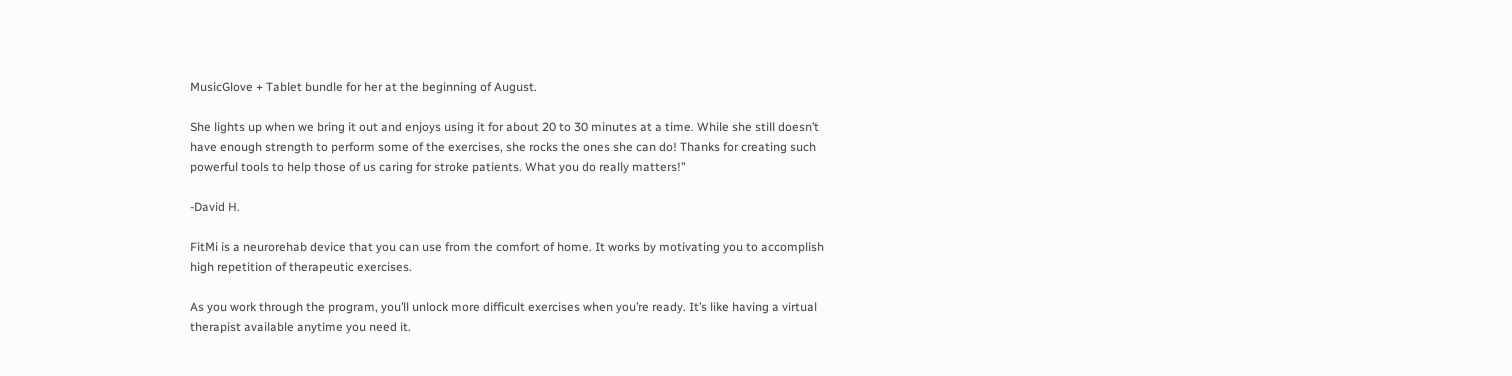MusicGlove + Tablet bundle for her at the beginning of August.

She lights up when we bring it out and enjoys using it for about 20 to 30 minutes at a time. While she still doesn’t have enough strength to perform some of the exercises, she rocks the ones she can do! Thanks for creating such powerful tools to help those of us caring for stroke patients. What you do really matters!”

-David H.

FitMi is a neurorehab device that you can use from the comfort of home. It works by motivating you to accomplish high repetition of therapeutic exercises.

As you work through the program, you’ll unlock more difficult exercises when you’re ready. It’s like having a virtual therapist available anytime you need it.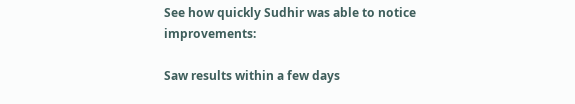See how quickly Sudhir was able to notice improvements:

Saw results within a few days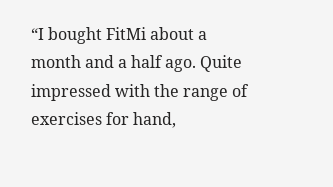“I bought FitMi about a month and a half ago. Quite impressed with the range of exercises for hand,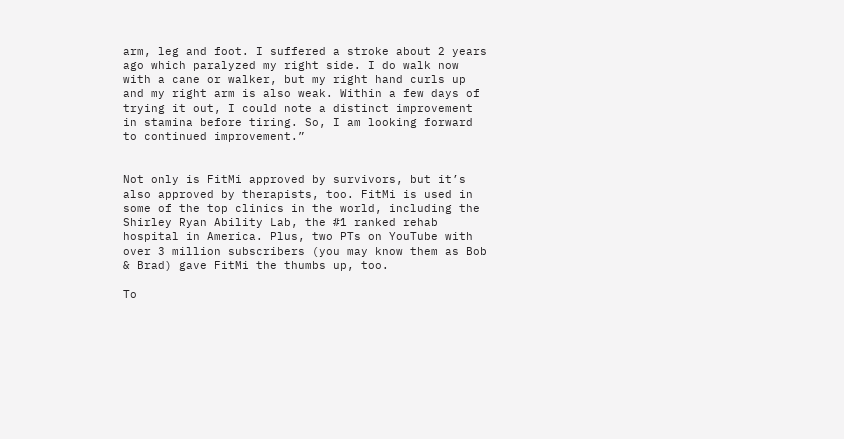arm, leg and foot. I suffered a stroke about 2 years ago which paralyzed my right side. I do walk now with a cane or walker, but my right hand curls up and my right arm is also weak. Within a few days of trying it out, I could note a distinct improvement in stamina before tiring. So, I am looking forward to continued improvement.”


Not only is FitMi approved by survivors, but it’s also approved by therapists, too. FitMi is used in some of the top clinics in the world, including the Shirley Ryan Ability Lab, the #1 ranked rehab hospital in America. Plus, two PTs on YouTube with over 3 million subscribers (you may know them as Bob & Brad) gave FitMi the thumbs up, too.

To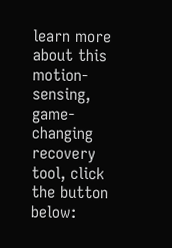learn more about this motion-sensing, game-changing recovery tool, click the button below: